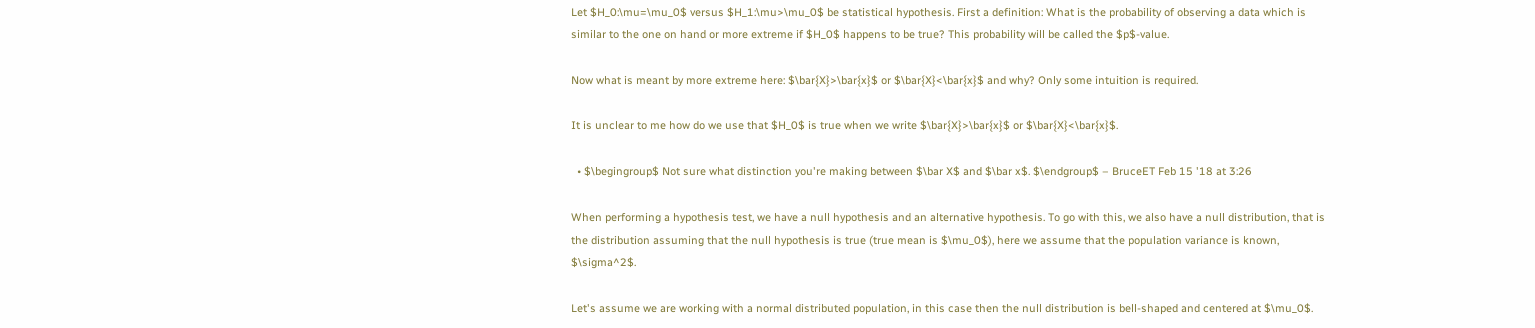Let $H_0:\mu=\mu_0$ versus $H_1:\mu>\mu_0$ be statistical hypothesis. First a definition: What is the probability of observing a data which is similar to the one on hand or more extreme if $H_0$ happens to be true? This probability will be called the $p$-value.

Now what is meant by more extreme here: $\bar{X}>\bar{x}$ or $\bar{X}<\bar{x}$ and why? Only some intuition is required.

It is unclear to me how do we use that $H_0$ is true when we write $\bar{X}>\bar{x}$ or $\bar{X}<\bar{x}$.

  • $\begingroup$ Not sure what distinction you're making between $\bar X$ and $\bar x$. $\endgroup$ – BruceET Feb 15 '18 at 3:26

When performing a hypothesis test, we have a null hypothesis and an alternative hypothesis. To go with this, we also have a null distribution, that is the distribution assuming that the null hypothesis is true (true mean is $\mu_0$), here we assume that the population variance is known, $\sigma^2$.

Let's assume we are working with a normal distributed population, in this case then the null distribution is bell-shaped and centered at $\mu_0$.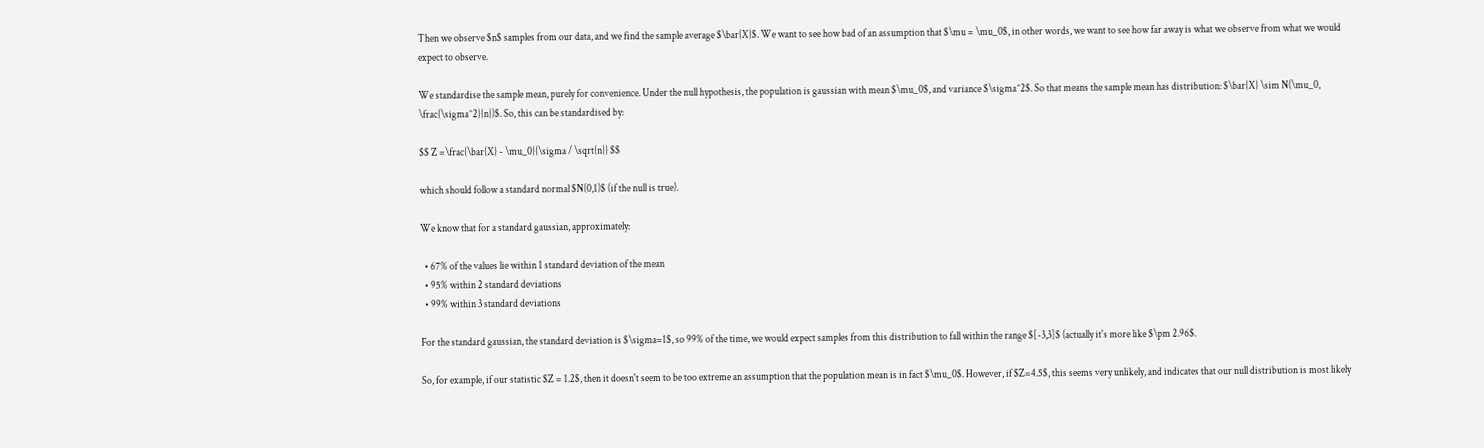Then we observe $n$ samples from our data, and we find the sample average $\bar{X}$. We want to see how bad of an assumption that $\mu = \mu_0$, in other words, we want to see how far away is what we observe from what we would expect to observe.

We standardise the sample mean, purely for convenience. Under the null hypothesis, the population is gaussian with mean $\mu_0$, and variance $\sigma^2$. So that means the sample mean has distribution: $\bar{X} \sim N(\mu_0, \frac{\sigma^2}{n})$. So, this can be standardised by:

$$ Z =\frac{\bar{X} - \mu_0}{\sigma / \sqrt{n}} $$

which should follow a standard normal $N(0,1)$ (if the null is true).

We know that for a standard gaussian, approximately:

  • 67% of the values lie within 1 standard deviation of the mean
  • 95% within 2 standard deviations
  • 99% within 3 standard deviations

For the standard gaussian, the standard deviation is $\sigma=1$, so 99% of the time, we would expect samples from this distribution to fall within the range $[-3,3]$ (actually it's more like $\pm 2.96$.

So, for example, if our statistic $Z = 1.2$, then it doesn't seem to be too extreme an assumption that the population mean is in fact $\mu_0$. However, if $Z=4.5$, this seems very unlikely, and indicates that our null distribution is most likely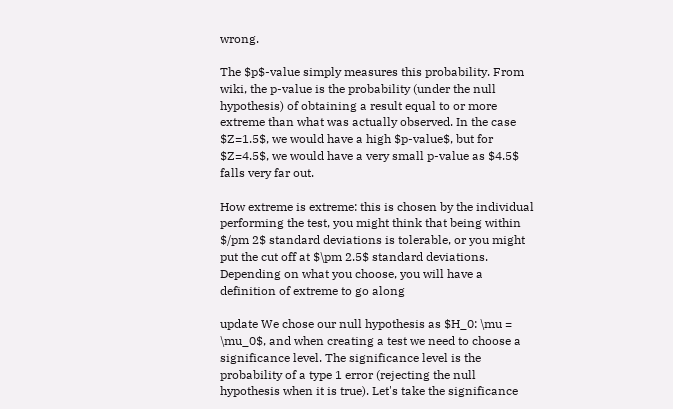wrong.

The $p$-value simply measures this probability. From wiki, the p-value is the probability (under the null hypothesis) of obtaining a result equal to or more extreme than what was actually observed. In the case $Z=1.5$, we would have a high $p-value$, but for $Z=4.5$, we would have a very small p-value as $4.5$ falls very far out.

How extreme is extreme: this is chosen by the individual performing the test, you might think that being within $/pm 2$ standard deviations is tolerable, or you might put the cut off at $\pm 2.5$ standard deviations. Depending on what you choose, you will have a definition of extreme to go along

update We chose our null hypothesis as $H_0: \mu = \mu_0$, and when creating a test we need to choose a significance level. The significance level is the probability of a type 1 error (rejecting the null hypothesis when it is true). Let's take the significance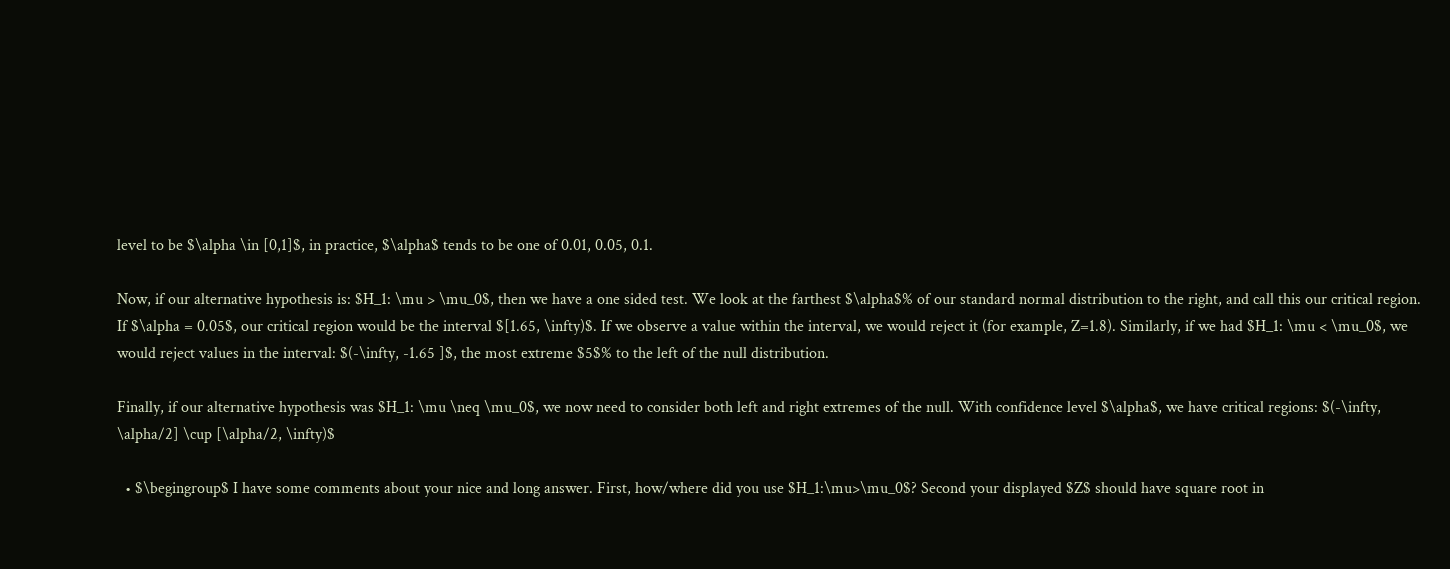level to be $\alpha \in [0,1]$, in practice, $\alpha$ tends to be one of 0.01, 0.05, 0.1.

Now, if our alternative hypothesis is: $H_1: \mu > \mu_0$, then we have a one sided test. We look at the farthest $\alpha$% of our standard normal distribution to the right, and call this our critical region. If $\alpha = 0.05$, our critical region would be the interval $[1.65, \infty)$. If we observe a value within the interval, we would reject it (for example, Z=1.8). Similarly, if we had $H_1: \mu < \mu_0$, we would reject values in the interval: $(-\infty, -1.65 ]$, the most extreme $5$% to the left of the null distribution.

Finally, if our alternative hypothesis was $H_1: \mu \neq \mu_0$, we now need to consider both left and right extremes of the null. With confidence level $\alpha$, we have critical regions: $(-\infty, \alpha/2] \cup [\alpha/2, \infty)$

  • $\begingroup$ I have some comments about your nice and long answer. First, how/where did you use $H_1:\mu>\mu_0$? Second your displayed $Z$ should have square root in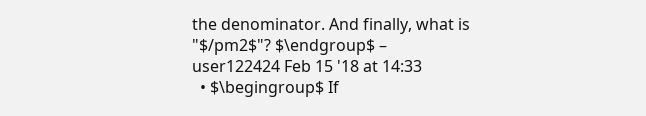the denominator. And finally, what is "$/pm2$"? $\endgroup$ – user122424 Feb 15 '18 at 14:33
  • $\begingroup$ If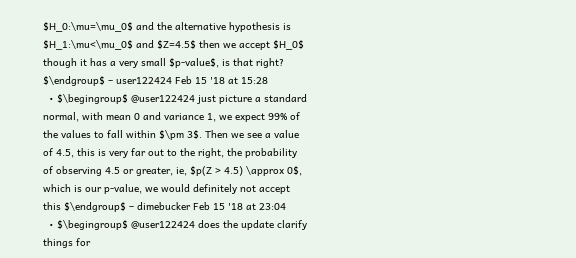$H_0:\mu=\mu_0$ and the alternative hypothesis is $H_1:\mu<\mu_0$ and $Z=4.5$ then we accept $H_0$ though it has a very small $p-value$, is that right? $\endgroup$ – user122424 Feb 15 '18 at 15:28
  • $\begingroup$ @user122424 just picture a standard normal, with mean 0 and variance 1, we expect 99% of the values to fall within $\pm 3$. Then we see a value of 4.5, this is very far out to the right, the probability of observing 4.5 or greater, ie, $p(Z > 4.5) \approx 0$, which is our p-value, we would definitely not accept this $\endgroup$ – dimebucker Feb 15 '18 at 23:04
  • $\begingroup$ @user122424 does the update clarify things for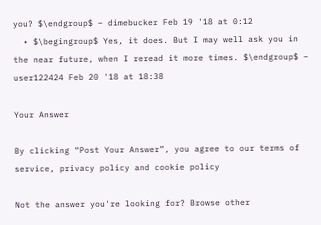you? $\endgroup$ – dimebucker Feb 19 '18 at 0:12
  • $\begingroup$ Yes, it does. But I may well ask you in the near future, when I reread it more times. $\endgroup$ – user122424 Feb 20 '18 at 18:38

Your Answer

By clicking “Post Your Answer”, you agree to our terms of service, privacy policy and cookie policy

Not the answer you're looking for? Browse other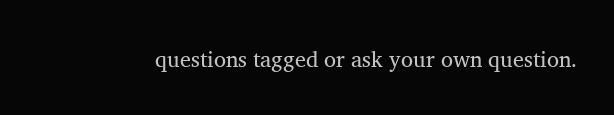questions tagged or ask your own question.